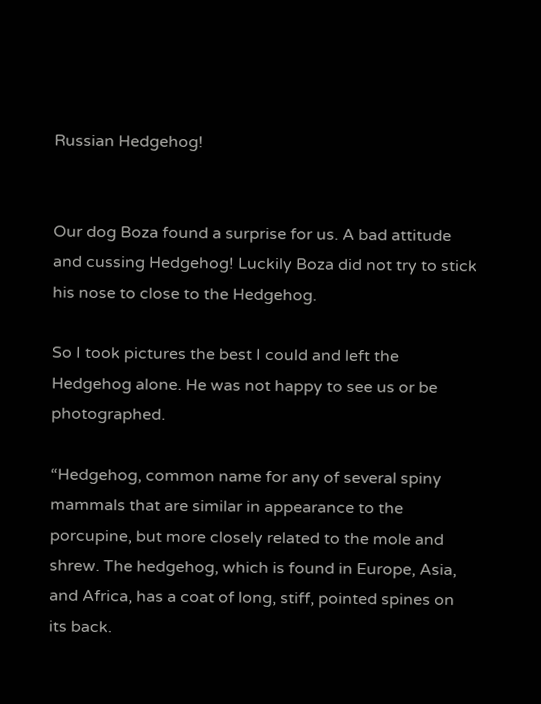Russian Hedgehog!


Our dog Boza found a surprise for us. A bad attitude and cussing Hedgehog! Luckily Boza did not try to stick his nose to close to the Hedgehog.

So I took pictures the best I could and left the Hedgehog alone. He was not happy to see us or be photographed.

“Hedgehog, common name for any of several spiny mammals that are similar in appearance to the porcupine, but more closely related to the mole and shrew. The hedgehog, which is found in Europe, Asia, and Africa, has a coat of long, stiff, pointed spines on its back.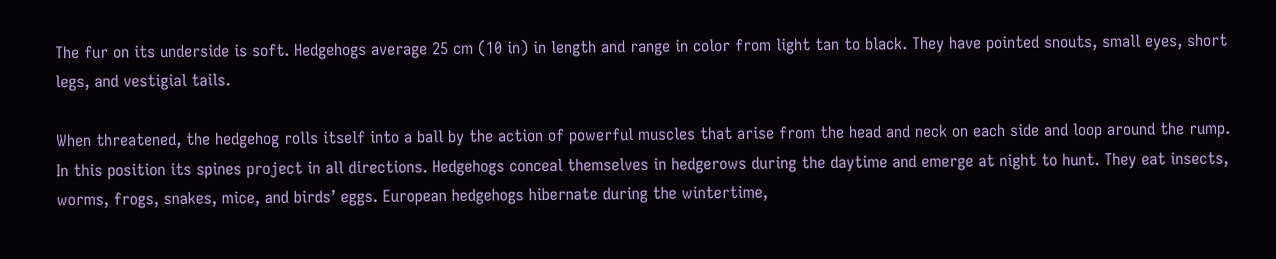The fur on its underside is soft. Hedgehogs average 25 cm (10 in) in length and range in color from light tan to black. They have pointed snouts, small eyes, short legs, and vestigial tails.

When threatened, the hedgehog rolls itself into a ball by the action of powerful muscles that arise from the head and neck on each side and loop around the rump. In this position its spines project in all directions. Hedgehogs conceal themselves in hedgerows during the daytime and emerge at night to hunt. They eat insects, worms, frogs, snakes, mice, and birds’ eggs. European hedgehogs hibernate during the wintertime,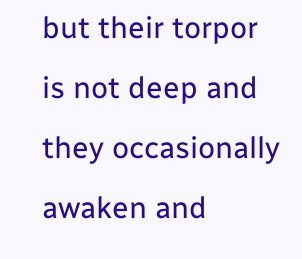but their torpor is not deep and they occasionally awaken and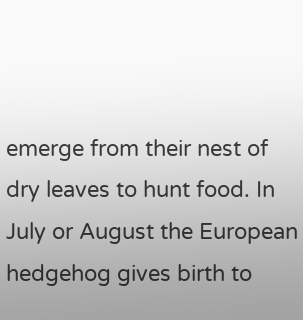emerge from their nest of dry leaves to hunt food. In July or August the European hedgehog gives birth to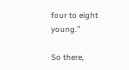four to eight young.”

So there,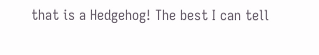that is a Hedgehog! The best I can tell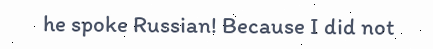he spoke Russian! Because I did not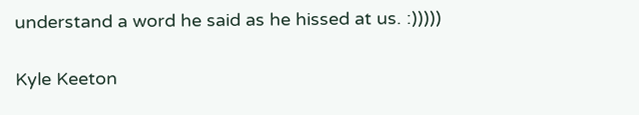understand a word he said as he hissed at us. :)))))

Kyle Keeton